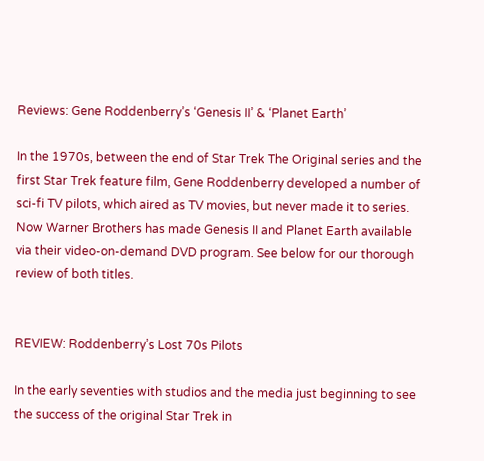Reviews: Gene Roddenberry’s ‘Genesis II’ & ‘Planet Earth’

In the 1970s, between the end of Star Trek The Original series and the first Star Trek feature film, Gene Roddenberry developed a number of sci-fi TV pilots, which aired as TV movies, but never made it to series. Now Warner Brothers has made Genesis II and Planet Earth available via their video-on-demand DVD program. See below for our thorough review of both titles.


REVIEW: Roddenberry’s Lost 70s Pilots

In the early seventies with studios and the media just beginning to see the success of the original Star Trek in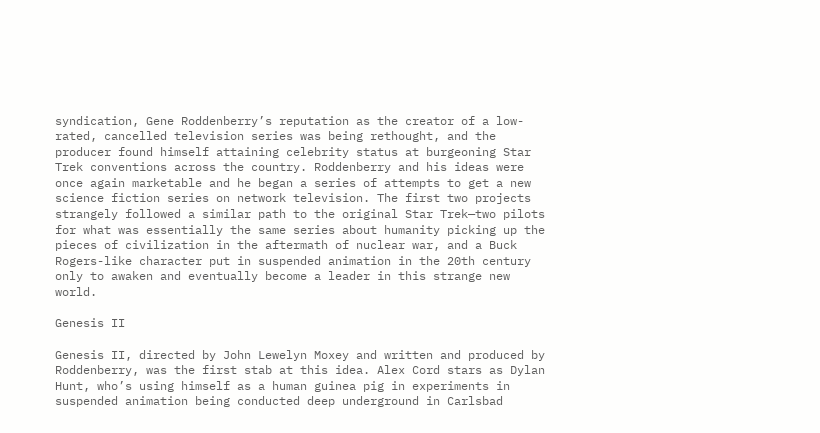syndication, Gene Roddenberry’s reputation as the creator of a low-rated, cancelled television series was being rethought, and the producer found himself attaining celebrity status at burgeoning Star Trek conventions across the country. Roddenberry and his ideas were once again marketable and he began a series of attempts to get a new science fiction series on network television. The first two projects strangely followed a similar path to the original Star Trek—two pilots for what was essentially the same series about humanity picking up the pieces of civilization in the aftermath of nuclear war, and a Buck Rogers-like character put in suspended animation in the 20th century only to awaken and eventually become a leader in this strange new world.

Genesis II

Genesis II, directed by John Lewelyn Moxey and written and produced by Roddenberry, was the first stab at this idea. Alex Cord stars as Dylan Hunt, who’s using himself as a human guinea pig in experiments in suspended animation being conducted deep underground in Carlsbad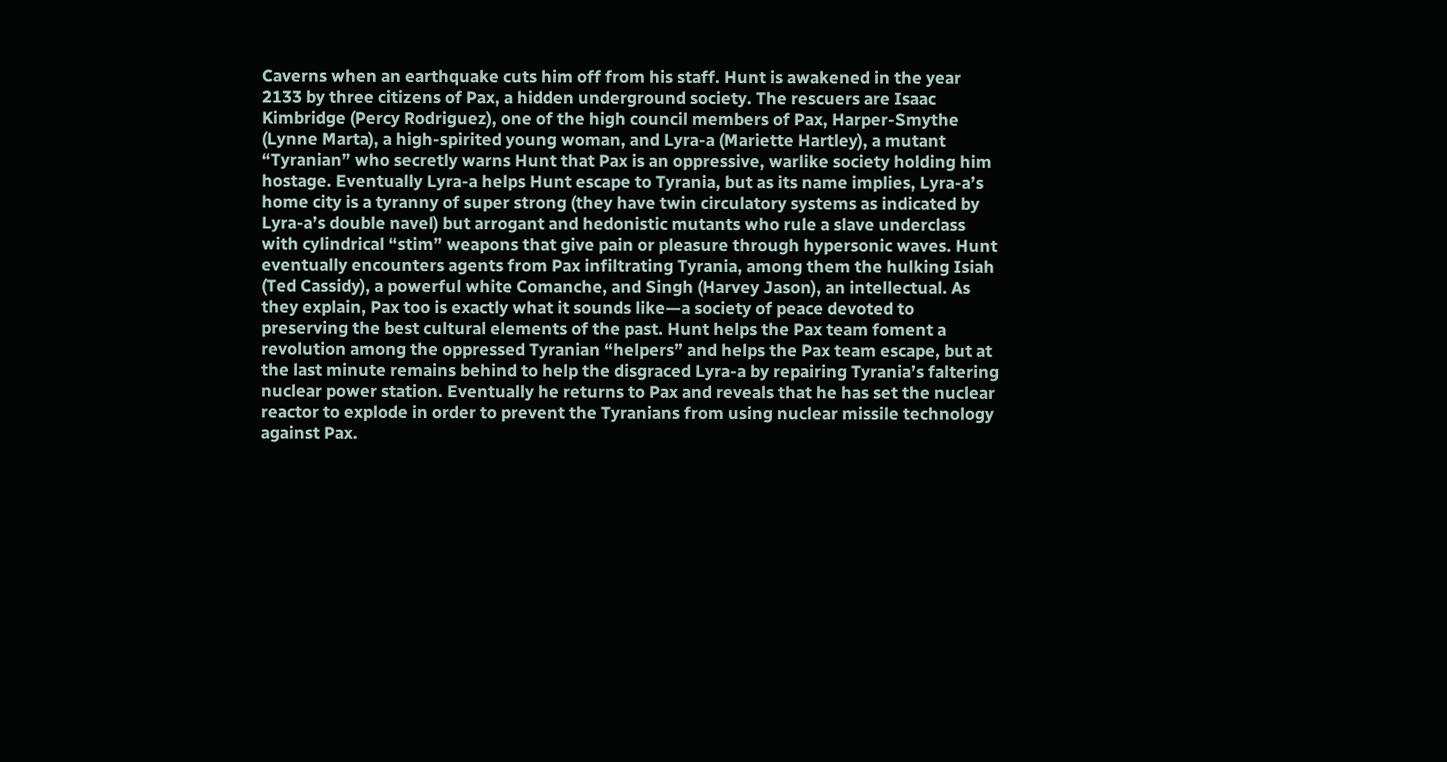Caverns when an earthquake cuts him off from his staff. Hunt is awakened in the year 2133 by three citizens of Pax, a hidden underground society. The rescuers are Isaac Kimbridge (Percy Rodriguez), one of the high council members of Pax, Harper-Smythe (Lynne Marta), a high-spirited young woman, and Lyra-a (Mariette Hartley), a mutant “Tyranian” who secretly warns Hunt that Pax is an oppressive, warlike society holding him hostage. Eventually Lyra-a helps Hunt escape to Tyrania, but as its name implies, Lyra-a’s home city is a tyranny of super strong (they have twin circulatory systems as indicated by Lyra-a’s double navel) but arrogant and hedonistic mutants who rule a slave underclass with cylindrical “stim” weapons that give pain or pleasure through hypersonic waves. Hunt eventually encounters agents from Pax infiltrating Tyrania, among them the hulking Isiah (Ted Cassidy), a powerful white Comanche, and Singh (Harvey Jason), an intellectual. As they explain, Pax too is exactly what it sounds like—a society of peace devoted to preserving the best cultural elements of the past. Hunt helps the Pax team foment a revolution among the oppressed Tyranian “helpers” and helps the Pax team escape, but at the last minute remains behind to help the disgraced Lyra-a by repairing Tyrania’s faltering nuclear power station. Eventually he returns to Pax and reveals that he has set the nuclear reactor to explode in order to prevent the Tyranians from using nuclear missile technology against Pax.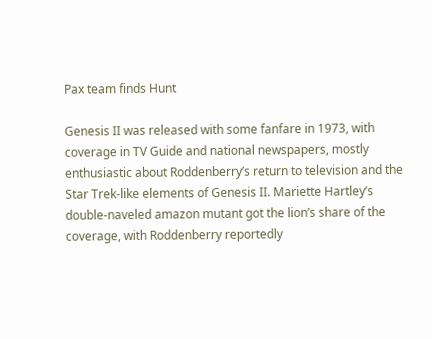Pax team finds Hunt

Genesis II was released with some fanfare in 1973, with coverage in TV Guide and national newspapers, mostly enthusiastic about Roddenberry’s return to television and the Star Trek-like elements of Genesis II. Mariette Hartley’s double-naveled amazon mutant got the lion’s share of the coverage, with Roddenberry reportedly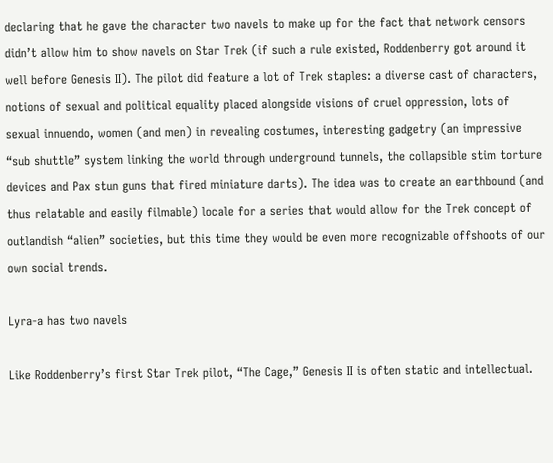declaring that he gave the character two navels to make up for the fact that network censors didn’t allow him to show navels on Star Trek (if such a rule existed, Roddenberry got around it well before Genesis II). The pilot did feature a lot of Trek staples: a diverse cast of characters, notions of sexual and political equality placed alongside visions of cruel oppression, lots of sexual innuendo, women (and men) in revealing costumes, interesting gadgetry (an impressive “sub shuttle” system linking the world through underground tunnels, the collapsible stim torture devices and Pax stun guns that fired miniature darts). The idea was to create an earthbound (and thus relatable and easily filmable) locale for a series that would allow for the Trek concept of outlandish “alien” societies, but this time they would be even more recognizable offshoots of our own social trends.

Lyra-a has two navels

Like Roddenberry’s first Star Trek pilot, “The Cage,” Genesis II is often static and intellectual.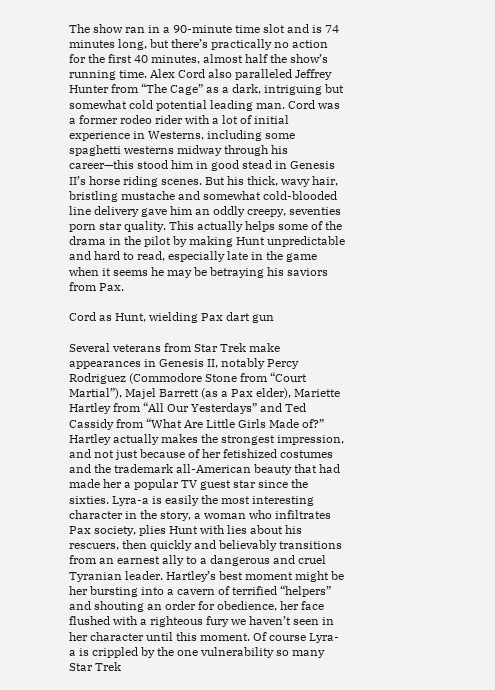The show ran in a 90-minute time slot and is 74 minutes long, but there’s practically no action for the first 40 minutes, almost half the show’s running time. Alex Cord also paralleled Jeffrey Hunter from “The Cage” as a dark, intriguing but somewhat cold potential leading man. Cord was a former rodeo rider with a lot of initial experience in Westerns, including some spaghetti westerns midway through his career—this stood him in good stead in Genesis II’s horse riding scenes. But his thick, wavy hair, bristling mustache and somewhat cold-blooded line delivery gave him an oddly creepy, seventies porn star quality. This actually helps some of the drama in the pilot by making Hunt unpredictable and hard to read, especially late in the game when it seems he may be betraying his saviors from Pax.

Cord as Hunt, wielding Pax dart gun

Several veterans from Star Trek make appearances in Genesis II, notably Percy Rodriguez (Commodore Stone from “Court Martial”), Majel Barrett (as a Pax elder), Mariette Hartley from “All Our Yesterdays” and Ted Cassidy from “What Are Little Girls Made of?” Hartley actually makes the strongest impression, and not just because of her fetishized costumes and the trademark all-American beauty that had made her a popular TV guest star since the sixties. Lyra-a is easily the most interesting character in the story, a woman who infiltrates Pax society, plies Hunt with lies about his rescuers, then quickly and believably transitions from an earnest ally to a dangerous and cruel Tyranian leader. Hartley’s best moment might be her bursting into a cavern of terrified “helpers” and shouting an order for obedience, her face flushed with a righteous fury we haven’t seen in her character until this moment. Of course Lyra-a is crippled by the one vulnerability so many Star Trek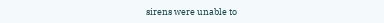sirens were unable to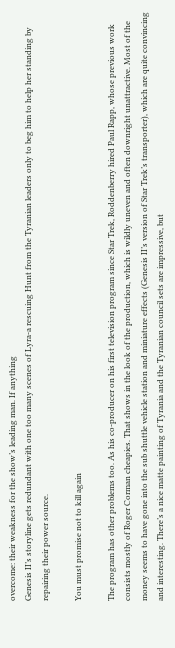overcome: their weakness for the show’s leading man. If anything
Genesis II’s storyline gets redundant with one too many scenes of Lyra-a rescuing Hunt from the Tyranian leaders only to beg him to help her standing by repairing their power source.

You must promise not to kill again

The program has other problems too. As his co-producer on his first television program since Star Trek, Roddenberry hired Paul Rapp, whose previous work consists mostly of Roger Corman cheapies. That shows in the look of the production, which is wildly uneven and often downright unattractive. Most of the money seems to have gone into the sub shuttle vehicle station and miniature effects (Genesis II’s version of Star Trek’s transporter), which are quite convincing and interesting. There’s a nice matte painting of Tyrania and the Tyranian council sets are impressive, but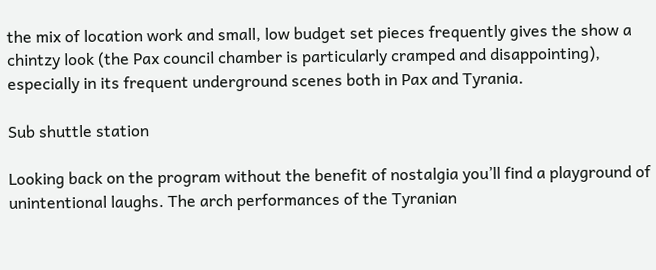the mix of location work and small, low budget set pieces frequently gives the show a chintzy look (the Pax council chamber is particularly cramped and disappointing), especially in its frequent underground scenes both in Pax and Tyrania.

Sub shuttle station

Looking back on the program without the benefit of nostalgia you’ll find a playground of unintentional laughs. The arch performances of the Tyranian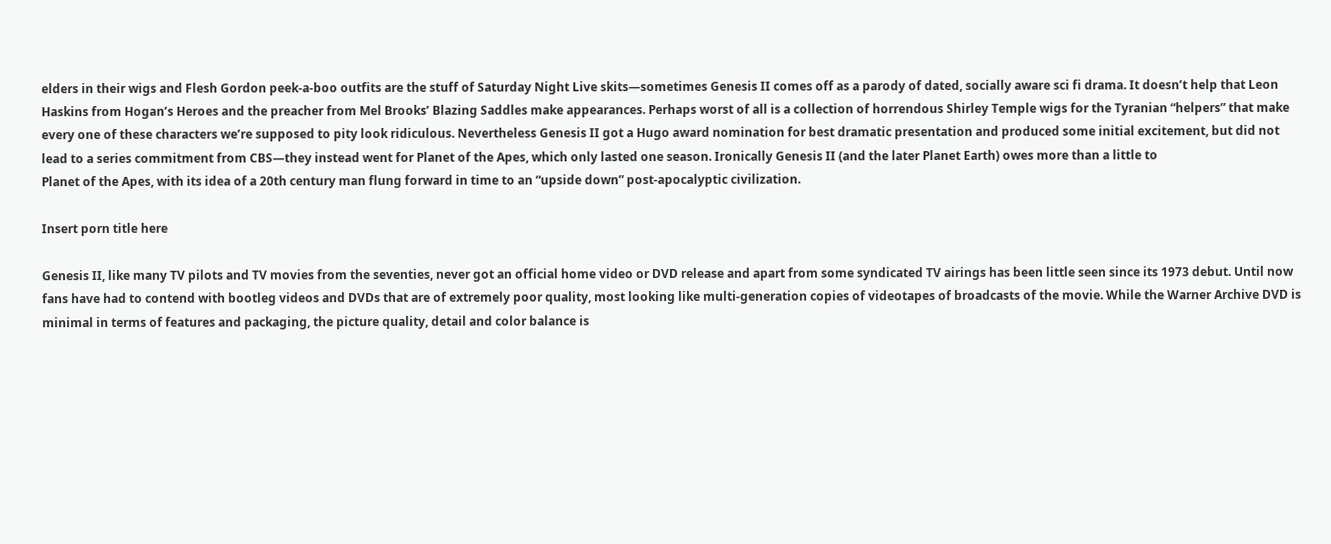elders in their wigs and Flesh Gordon peek-a-boo outfits are the stuff of Saturday Night Live skits—sometimes Genesis II comes off as a parody of dated, socially aware sci fi drama. It doesn’t help that Leon Haskins from Hogan’s Heroes and the preacher from Mel Brooks’ Blazing Saddles make appearances. Perhaps worst of all is a collection of horrendous Shirley Temple wigs for the Tyranian “helpers” that make every one of these characters we’re supposed to pity look ridiculous. Nevertheless Genesis II got a Hugo award nomination for best dramatic presentation and produced some initial excitement, but did not lead to a series commitment from CBS—they instead went for Planet of the Apes, which only lasted one season. Ironically Genesis II (and the later Planet Earth) owes more than a little to
Planet of the Apes, with its idea of a 20th century man flung forward in time to an “upside down” post-apocalyptic civilization.

Insert porn title here

Genesis II, like many TV pilots and TV movies from the seventies, never got an official home video or DVD release and apart from some syndicated TV airings has been little seen since its 1973 debut. Until now fans have had to contend with bootleg videos and DVDs that are of extremely poor quality, most looking like multi-generation copies of videotapes of broadcasts of the movie. While the Warner Archive DVD is minimal in terms of features and packaging, the picture quality, detail and color balance is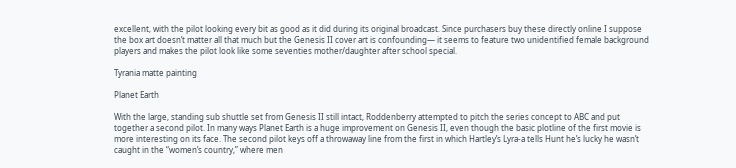excellent, with the pilot looking every bit as good as it did during its original broadcast. Since purchasers buy these directly online I suppose the box art doesn’t matter all that much but the Genesis II cover art is confounding— it seems to feature two unidentified female background players and makes the pilot look like some seventies mother/daughter after school special.

Tyrania matte painting

Planet Earth

With the large, standing sub shuttle set from Genesis II still intact, Roddenberry attempted to pitch the series concept to ABC and put together a second pilot. In many ways Planet Earth is a huge improvement on Genesis II, even though the basic plotline of the first movie is more interesting on its face. The second pilot keys off a throwaway line from the first in which Hartley’s Lyra-a tells Hunt he’s lucky he wasn’t caught in the “women’s country,” where men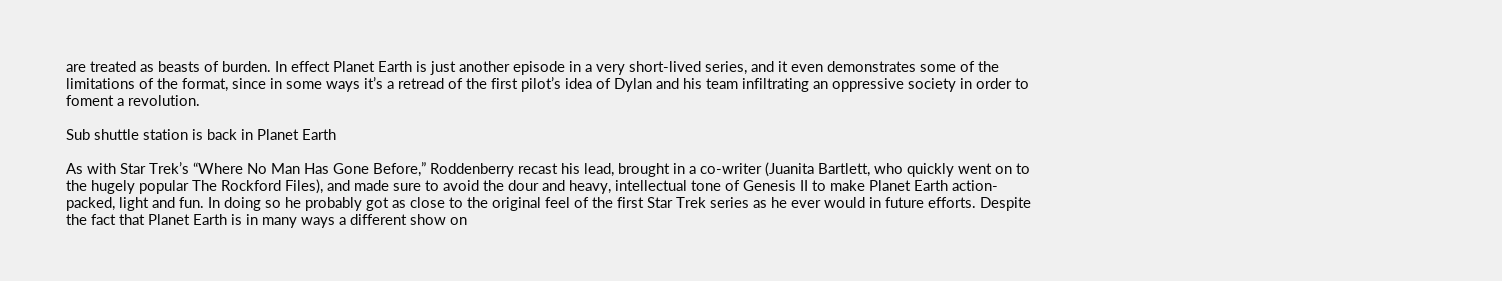are treated as beasts of burden. In effect Planet Earth is just another episode in a very short-lived series, and it even demonstrates some of the limitations of the format, since in some ways it’s a retread of the first pilot’s idea of Dylan and his team infiltrating an oppressive society in order to foment a revolution.

Sub shuttle station is back in Planet Earth

As with Star Trek’s “Where No Man Has Gone Before,” Roddenberry recast his lead, brought in a co-writer (Juanita Bartlett, who quickly went on to the hugely popular The Rockford Files), and made sure to avoid the dour and heavy, intellectual tone of Genesis II to make Planet Earth action-packed, light and fun. In doing so he probably got as close to the original feel of the first Star Trek series as he ever would in future efforts. Despite the fact that Planet Earth is in many ways a different show on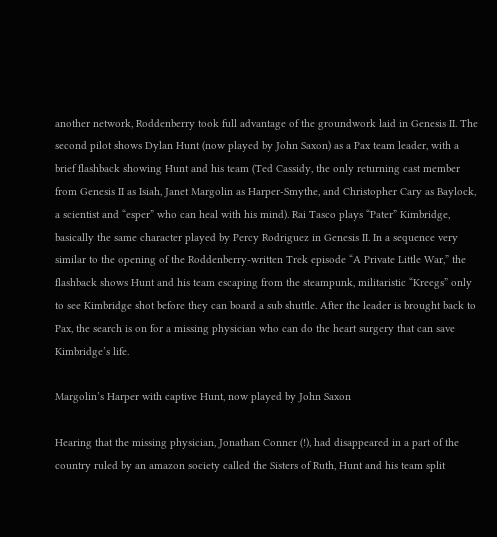another network, Roddenberry took full advantage of the groundwork laid in Genesis II. The second pilot shows Dylan Hunt (now played by John Saxon) as a Pax team leader, with a brief flashback showing Hunt and his team (Ted Cassidy, the only returning cast member from Genesis II as Isiah, Janet Margolin as Harper-Smythe, and Christopher Cary as Baylock, a scientist and “esper” who can heal with his mind). Rai Tasco plays “Pater” Kimbridge, basically the same character played by Percy Rodriguez in Genesis II. In a sequence very similar to the opening of the Roddenberry-written Trek episode “A Private Little War,” the flashback shows Hunt and his team escaping from the steampunk, militaristic “Kreegs” only to see Kimbridge shot before they can board a sub shuttle. After the leader is brought back to Pax, the search is on for a missing physician who can do the heart surgery that can save Kimbridge’s life.

Margolin’s Harper with captive Hunt, now played by John Saxon

Hearing that the missing physician, Jonathan Conner (!), had disappeared in a part of the country ruled by an amazon society called the Sisters of Ruth, Hunt and his team split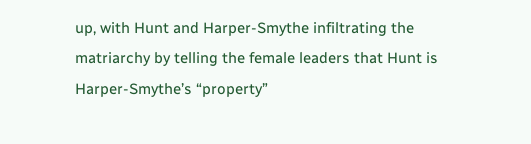up, with Hunt and Harper-Smythe infiltrating the matriarchy by telling the female leaders that Hunt is Harper-Smythe’s “property”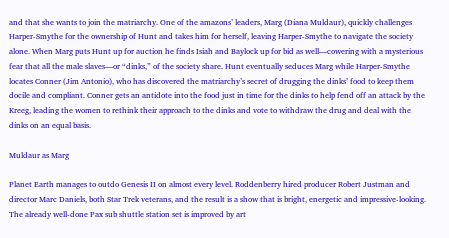and that she wants to join the matriarchy. One of the amazons’ leaders, Marg (Diana Muldaur), quickly challenges Harper-Smythe for the ownership of Hunt and takes him for herself, leaving Harper-Smythe to navigate the society alone. When Marg puts Hunt up for auction he finds Isiah and Baylock up for bid as well—cowering with a mysterious fear that all the male slaves—or “dinks,” of the society share. Hunt eventually seduces Marg while Harper-Smythe locates Conner (Jim Antonio), who has discovered the matriarchy’s secret of drugging the dinks’ food to keep them docile and compliant. Conner gets an antidote into the food just in time for the dinks to help fend off an attack by the Kreeg, leading the women to rethink their approach to the dinks and vote to withdraw the drug and deal with the dinks on an equal basis.

Muldaur as Marg

Planet Earth manages to outdo Genesis II on almost every level. Roddenberry hired producer Robert Justman and director Marc Daniels, both Star Trek veterans, and the result is a show that is bright, energetic and impressive-looking. The already well-done Pax sub shuttle station set is improved by art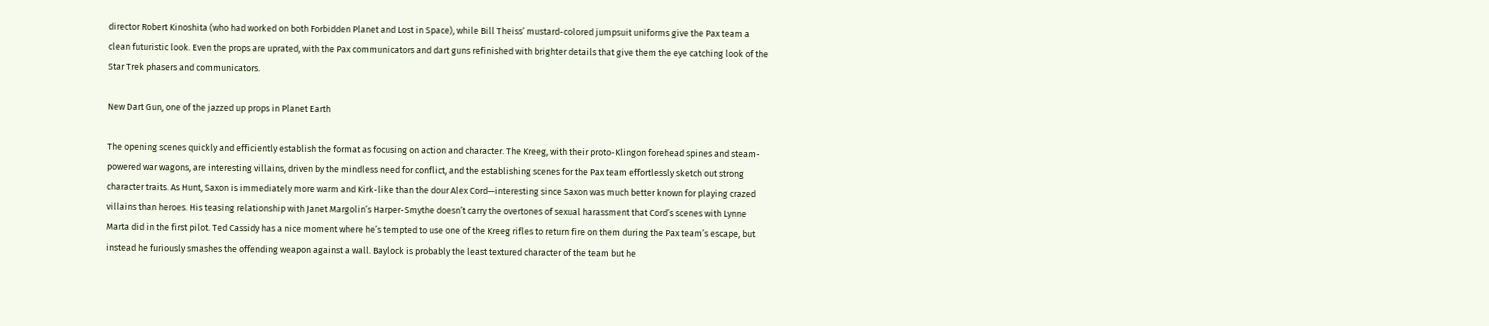director Robert Kinoshita (who had worked on both Forbidden Planet and Lost in Space), while Bill Theiss’ mustard-colored jumpsuit uniforms give the Pax team a clean futuristic look. Even the props are uprated, with the Pax communicators and dart guns refinished with brighter details that give them the eye catching look of the Star Trek phasers and communicators.

New Dart Gun, one of the jazzed up props in Planet Earth

The opening scenes quickly and efficiently establish the format as focusing on action and character. The Kreeg, with their proto-Klingon forehead spines and steam-powered war wagons, are interesting villains, driven by the mindless need for conflict, and the establishing scenes for the Pax team effortlessly sketch out strong character traits. As Hunt, Saxon is immediately more warm and Kirk-like than the dour Alex Cord—interesting since Saxon was much better known for playing crazed villains than heroes. His teasing relationship with Janet Margolin’s Harper-Smythe doesn’t carry the overtones of sexual harassment that Cord’s scenes with Lynne Marta did in the first pilot. Ted Cassidy has a nice moment where he’s tempted to use one of the Kreeg rifles to return fire on them during the Pax team’s escape, but instead he furiously smashes the offending weapon against a wall. Baylock is probably the least textured character of the team but he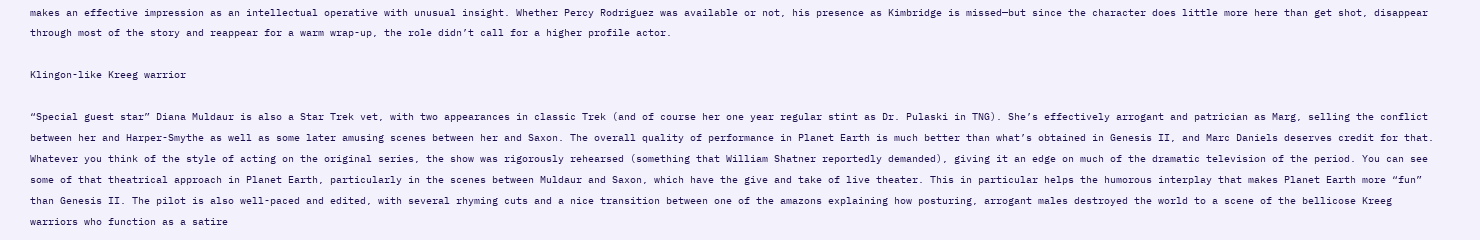makes an effective impression as an intellectual operative with unusual insight. Whether Percy Rodriguez was available or not, his presence as Kimbridge is missed—but since the character does little more here than get shot, disappear through most of the story and reappear for a warm wrap-up, the role didn’t call for a higher profile actor.

Klingon-like Kreeg warrior

“Special guest star” Diana Muldaur is also a Star Trek vet, with two appearances in classic Trek (and of course her one year regular stint as Dr. Pulaski in TNG). She’s effectively arrogant and patrician as Marg, selling the conflict between her and Harper-Smythe as well as some later amusing scenes between her and Saxon. The overall quality of performance in Planet Earth is much better than what’s obtained in Genesis II, and Marc Daniels deserves credit for that. Whatever you think of the style of acting on the original series, the show was rigorously rehearsed (something that William Shatner reportedly demanded), giving it an edge on much of the dramatic television of the period. You can see some of that theatrical approach in Planet Earth, particularly in the scenes between Muldaur and Saxon, which have the give and take of live theater. This in particular helps the humorous interplay that makes Planet Earth more “fun” than Genesis II. The pilot is also well-paced and edited, with several rhyming cuts and a nice transition between one of the amazons explaining how posturing, arrogant males destroyed the world to a scene of the bellicose Kreeg warriors who function as a satire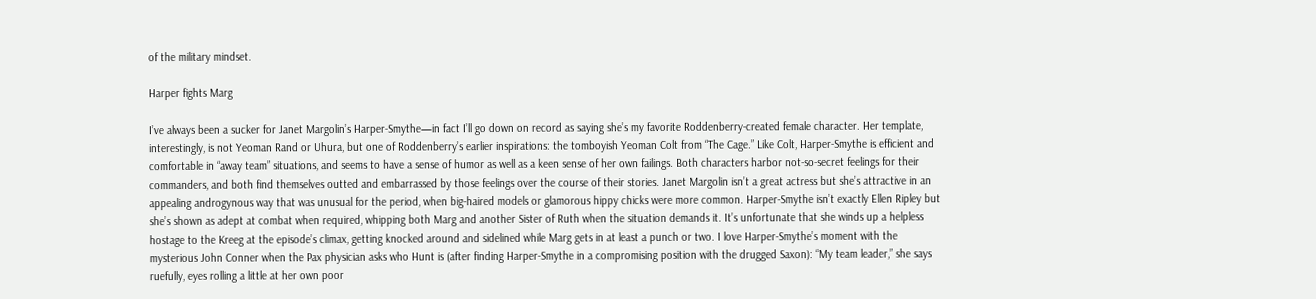of the military mindset.

Harper fights Marg

I’ve always been a sucker for Janet Margolin’s Harper-Smythe—in fact I’ll go down on record as saying she’s my favorite Roddenberry-created female character. Her template, interestingly, is not Yeoman Rand or Uhura, but one of Roddenberry’s earlier inspirations: the tomboyish Yeoman Colt from “The Cage.” Like Colt, Harper-Smythe is efficient and comfortable in “away team” situations, and seems to have a sense of humor as well as a keen sense of her own failings. Both characters harbor not-so-secret feelings for their commanders, and both find themselves outted and embarrassed by those feelings over the course of their stories. Janet Margolin isn’t a great actress but she’s attractive in an appealing androgynous way that was unusual for the period, when big-haired models or glamorous hippy chicks were more common. Harper-Smythe isn’t exactly Ellen Ripley but she’s shown as adept at combat when required, whipping both Marg and another Sister of Ruth when the situation demands it. It’s unfortunate that she winds up a helpless hostage to the Kreeg at the episode’s climax, getting knocked around and sidelined while Marg gets in at least a punch or two. I love Harper-Smythe’s moment with the mysterious John Conner when the Pax physician asks who Hunt is (after finding Harper-Smythe in a compromising position with the drugged Saxon): “My team leader,” she says ruefully, eyes rolling a little at her own poor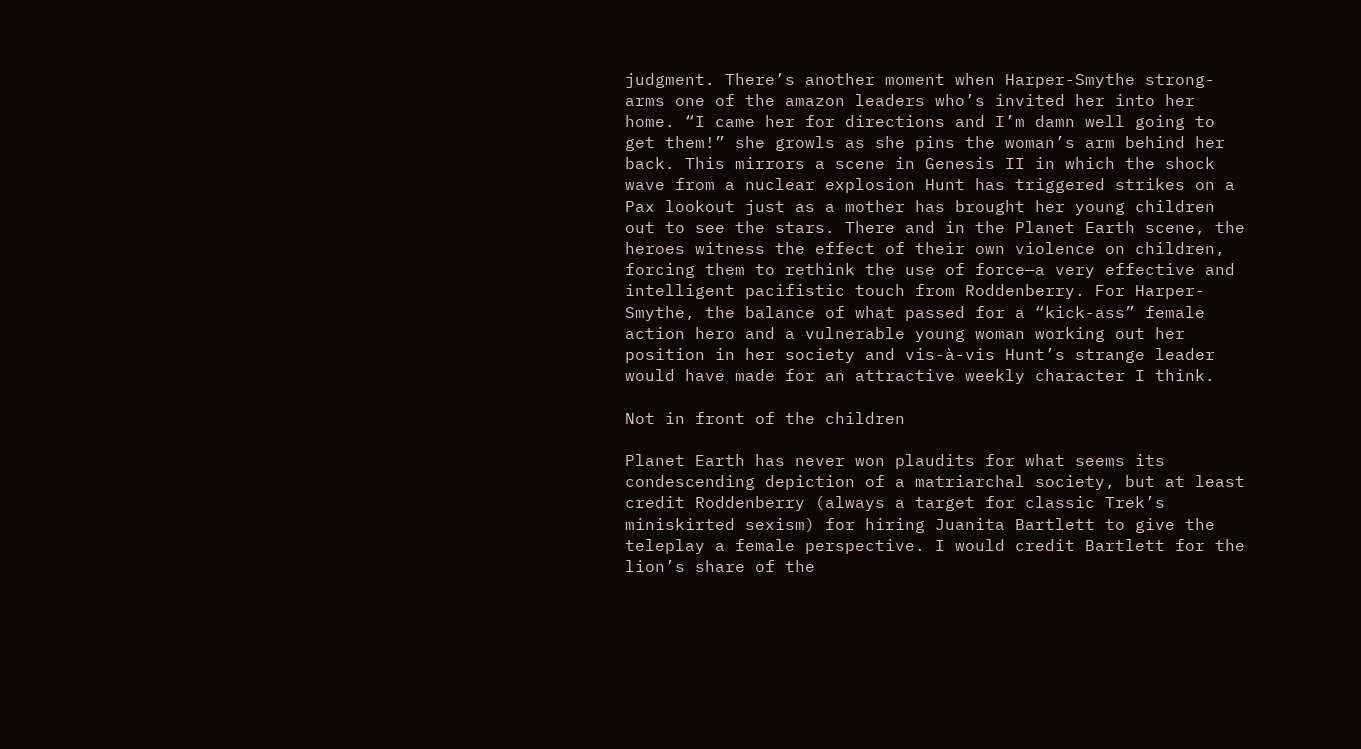judgment. There’s another moment when Harper-Smythe strong-arms one of the amazon leaders who’s invited her into her home. “I came her for directions and I’m damn well going to get them!” she growls as she pins the woman’s arm behind her back. This mirrors a scene in Genesis II in which the shock wave from a nuclear explosion Hunt has triggered strikes on a Pax lookout just as a mother has brought her young children out to see the stars. There and in the Planet Earth scene, the heroes witness the effect of their own violence on children, forcing them to rethink the use of force—a very effective and intelligent pacifistic touch from Roddenberry. For Harper-Smythe, the balance of what passed for a “kick-ass” female action hero and a vulnerable young woman working out her position in her society and vis-à-vis Hunt’s strange leader would have made for an attractive weekly character I think.

Not in front of the children

Planet Earth has never won plaudits for what seems its condescending depiction of a matriarchal society, but at least credit Roddenberry (always a target for classic Trek’s miniskirted sexism) for hiring Juanita Bartlett to give the teleplay a female perspective. I would credit Bartlett for the lion’s share of the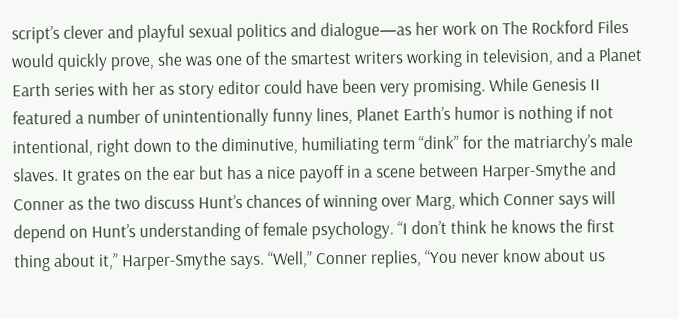script’s clever and playful sexual politics and dialogue—as her work on The Rockford Files would quickly prove, she was one of the smartest writers working in television, and a Planet Earth series with her as story editor could have been very promising. While Genesis II featured a number of unintentionally funny lines, Planet Earth’s humor is nothing if not intentional, right down to the diminutive, humiliating term “dink” for the matriarchy’s male slaves. It grates on the ear but has a nice payoff in a scene between Harper-Smythe and Conner as the two discuss Hunt’s chances of winning over Marg, which Conner says will depend on Hunt’s understanding of female psychology. “I don’t think he knows the first thing about it,” Harper-Smythe says. “Well,” Conner replies, “You never know about us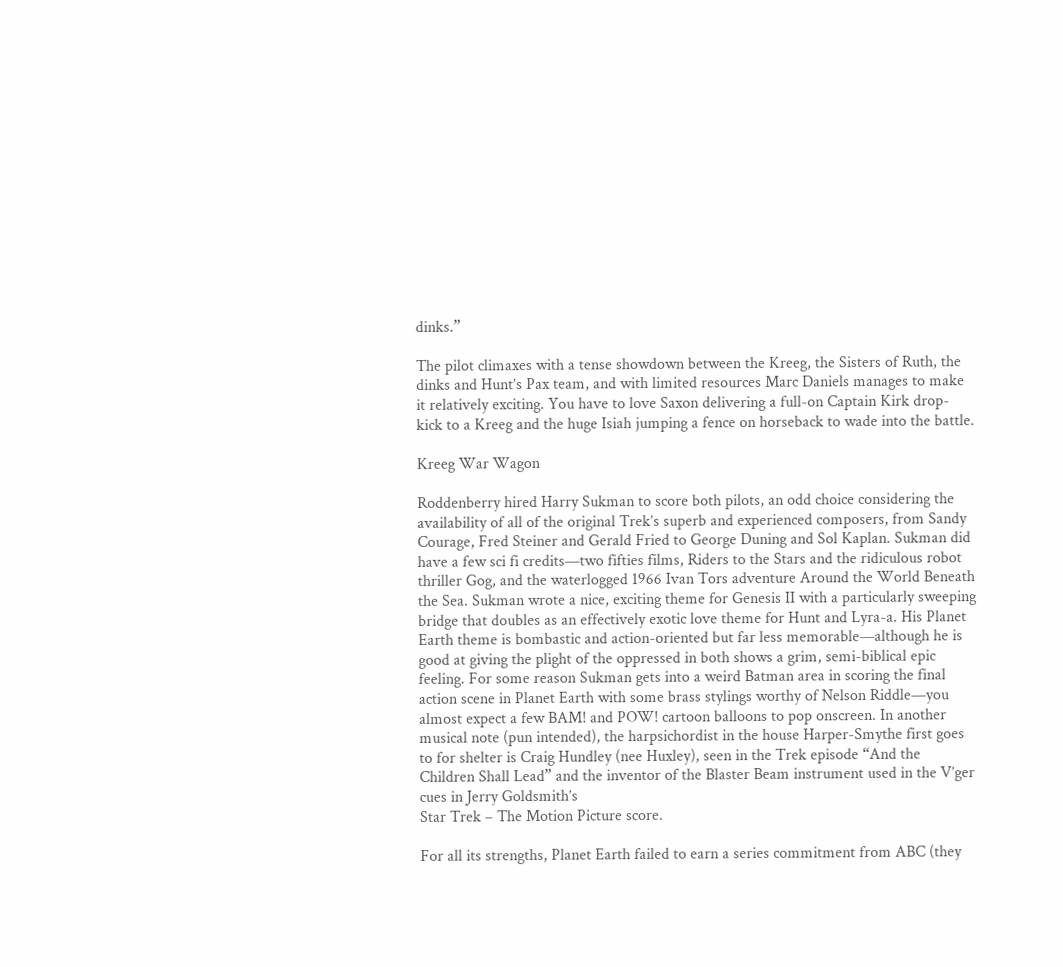dinks.”

The pilot climaxes with a tense showdown between the Kreeg, the Sisters of Ruth, the dinks and Hunt’s Pax team, and with limited resources Marc Daniels manages to make it relatively exciting. You have to love Saxon delivering a full-on Captain Kirk drop-kick to a Kreeg and the huge Isiah jumping a fence on horseback to wade into the battle.

Kreeg War Wagon

Roddenberry hired Harry Sukman to score both pilots, an odd choice considering the availability of all of the original Trek’s superb and experienced composers, from Sandy Courage, Fred Steiner and Gerald Fried to George Duning and Sol Kaplan. Sukman did have a few sci fi credits—two fifties films, Riders to the Stars and the ridiculous robot thriller Gog, and the waterlogged 1966 Ivan Tors adventure Around the World Beneath the Sea. Sukman wrote a nice, exciting theme for Genesis II with a particularly sweeping bridge that doubles as an effectively exotic love theme for Hunt and Lyra-a. His Planet Earth theme is bombastic and action-oriented but far less memorable—although he is good at giving the plight of the oppressed in both shows a grim, semi-biblical epic feeling. For some reason Sukman gets into a weird Batman area in scoring the final action scene in Planet Earth with some brass stylings worthy of Nelson Riddle—you almost expect a few BAM! and POW! cartoon balloons to pop onscreen. In another musical note (pun intended), the harpsichordist in the house Harper-Smythe first goes to for shelter is Craig Hundley (nee Huxley), seen in the Trek episode “And the Children Shall Lead” and the inventor of the Blaster Beam instrument used in the V’ger cues in Jerry Goldsmith’s
Star Trek – The Motion Picture score.

For all its strengths, Planet Earth failed to earn a series commitment from ABC (they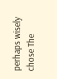perhaps wisely chose The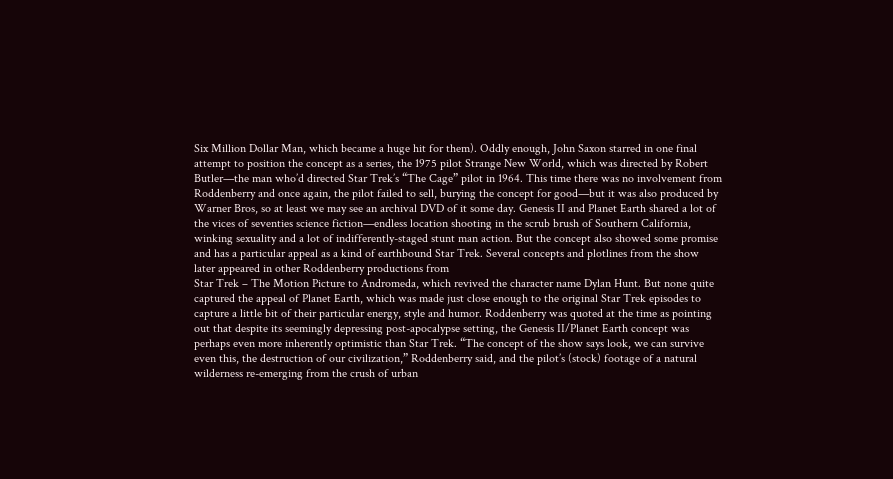Six Million Dollar Man, which became a huge hit for them). Oddly enough, John Saxon starred in one final attempt to position the concept as a series, the 1975 pilot Strange New World, which was directed by Robert Butler—the man who’d directed Star Trek’s “The Cage” pilot in 1964. This time there was no involvement from Roddenberry and once again, the pilot failed to sell, burying the concept for good—but it was also produced by Warner Bros, so at least we may see an archival DVD of it some day. Genesis II and Planet Earth shared a lot of the vices of seventies science fiction—endless location shooting in the scrub brush of Southern California, winking sexuality and a lot of indifferently-staged stunt man action. But the concept also showed some promise and has a particular appeal as a kind of earthbound Star Trek. Several concepts and plotlines from the show later appeared in other Roddenberry productions from
Star Trek – The Motion Picture to Andromeda, which revived the character name Dylan Hunt. But none quite captured the appeal of Planet Earth, which was made just close enough to the original Star Trek episodes to capture a little bit of their particular energy, style and humor. Roddenberry was quoted at the time as pointing out that despite its seemingly depressing post-apocalypse setting, the Genesis II/Planet Earth concept was perhaps even more inherently optimistic than Star Trek. “The concept of the show says look, we can survive even this, the destruction of our civilization,” Roddenberry said, and the pilot’s (stock) footage of a natural wilderness re-emerging from the crush of urban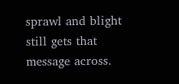sprawl and blight still gets that message across.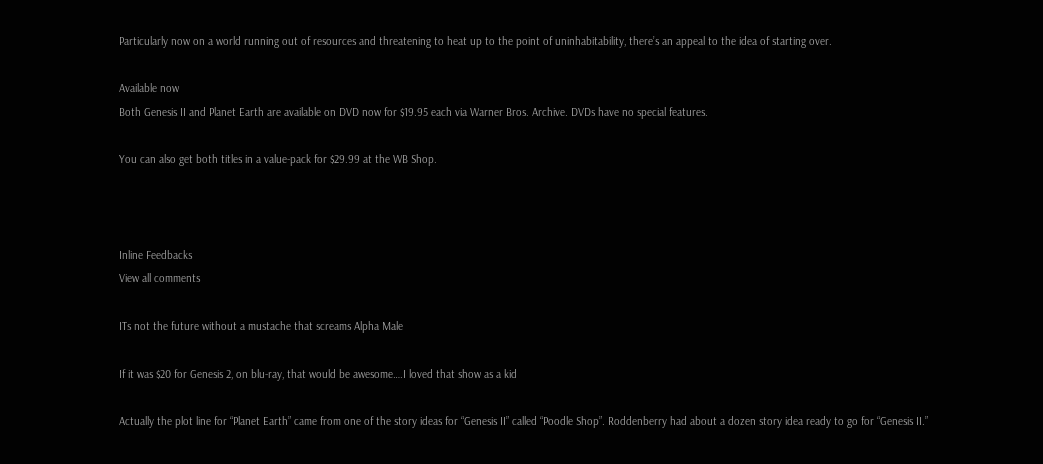Particularly now on a world running out of resources and threatening to heat up to the point of uninhabitability, there’s an appeal to the idea of starting over.

Available now
Both Genesis II and Planet Earth are available on DVD now for $19.95 each via Warner Bros. Archive. DVDs have no special features.

You can also get both titles in a value-pack for $29.99 at the WB Shop.



Inline Feedbacks
View all comments

ITs not the future without a mustache that screams Alpha Male

If it was $20 for Genesis 2, on blu-ray, that would be awesome….I loved that show as a kid

Actually the plot line for “Planet Earth” came from one of the story ideas for “Genesis II” called “Poodle Shop”. Roddenberry had about a dozen story idea ready to go for “Genesis II.”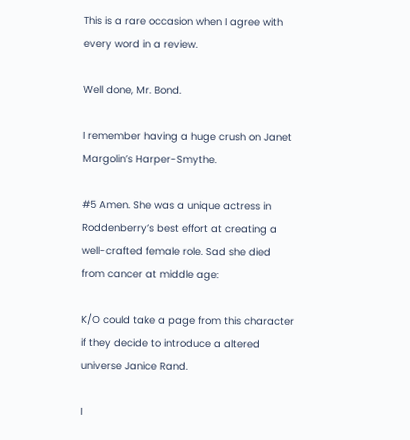This is a rare occasion when I agree with every word in a review.

Well done, Mr. Bond.

I remember having a huge crush on Janet Margolin’s Harper-Smythe.

#5 Amen. She was a unique actress in Roddenberry’s best effort at creating a well-crafted female role. Sad she died from cancer at middle age:

K/O could take a page from this character if they decide to introduce a altered universe Janice Rand.

I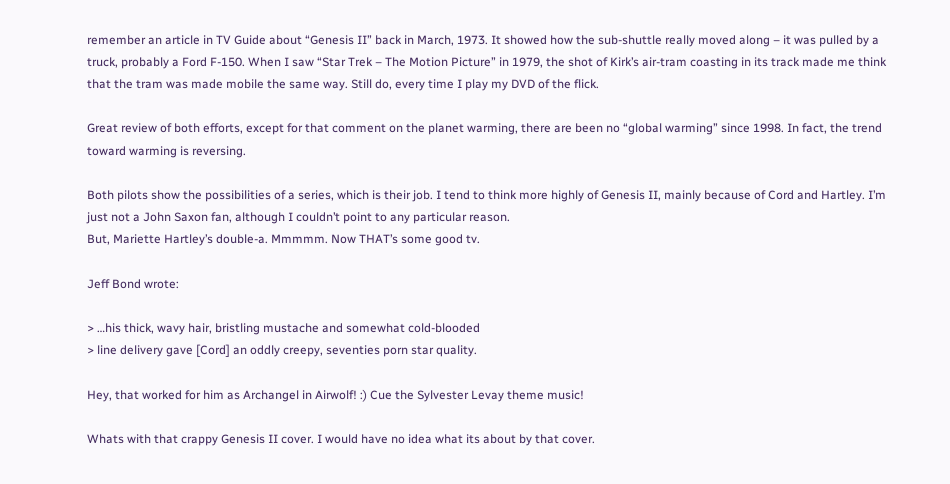remember an article in TV Guide about “Genesis II” back in March, 1973. It showed how the sub-shuttle really moved along – it was pulled by a truck, probably a Ford F-150. When I saw “Star Trek – The Motion Picture” in 1979, the shot of Kirk’s air-tram coasting in its track made me think that the tram was made mobile the same way. Still do, every time I play my DVD of the flick.

Great review of both efforts, except for that comment on the planet warming, there are been no “global warming” since 1998. In fact, the trend toward warming is reversing.

Both pilots show the possibilities of a series, which is their job. I tend to think more highly of Genesis II, mainly because of Cord and Hartley. I’m just not a John Saxon fan, although I couldn’t point to any particular reason.
But, Mariette Hartley’s double-a. Mmmmm. Now THAT’s some good tv.

Jeff Bond wrote:

> …his thick, wavy hair, bristling mustache and somewhat cold-blooded
> line delivery gave [Cord] an oddly creepy, seventies porn star quality.

Hey, that worked for him as Archangel in Airwolf! :) Cue the Sylvester Levay theme music!

Whats with that crappy Genesis II cover. I would have no idea what its about by that cover.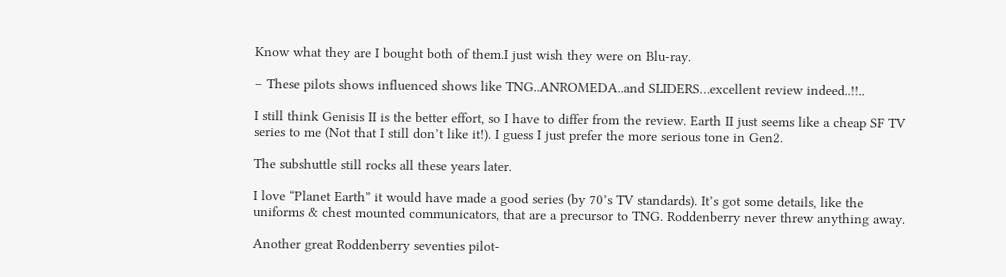Know what they are I bought both of them.I just wish they were on Blu-ray.

– These pilots shows influenced shows like TNG..ANROMEDA..and SLIDERS…excellent review indeed..!!..

I still think Genisis II is the better effort, so I have to differ from the review. Earth II just seems like a cheap SF TV series to me (Not that I still don’t like it!). I guess I just prefer the more serious tone in Gen2.

The subshuttle still rocks all these years later.

I love “Planet Earth” it would have made a good series (by 70’s TV standards). It’s got some details, like the uniforms & chest mounted communicators, that are a precursor to TNG. Roddenberry never threw anything away.

Another great Roddenberry seventies pilot-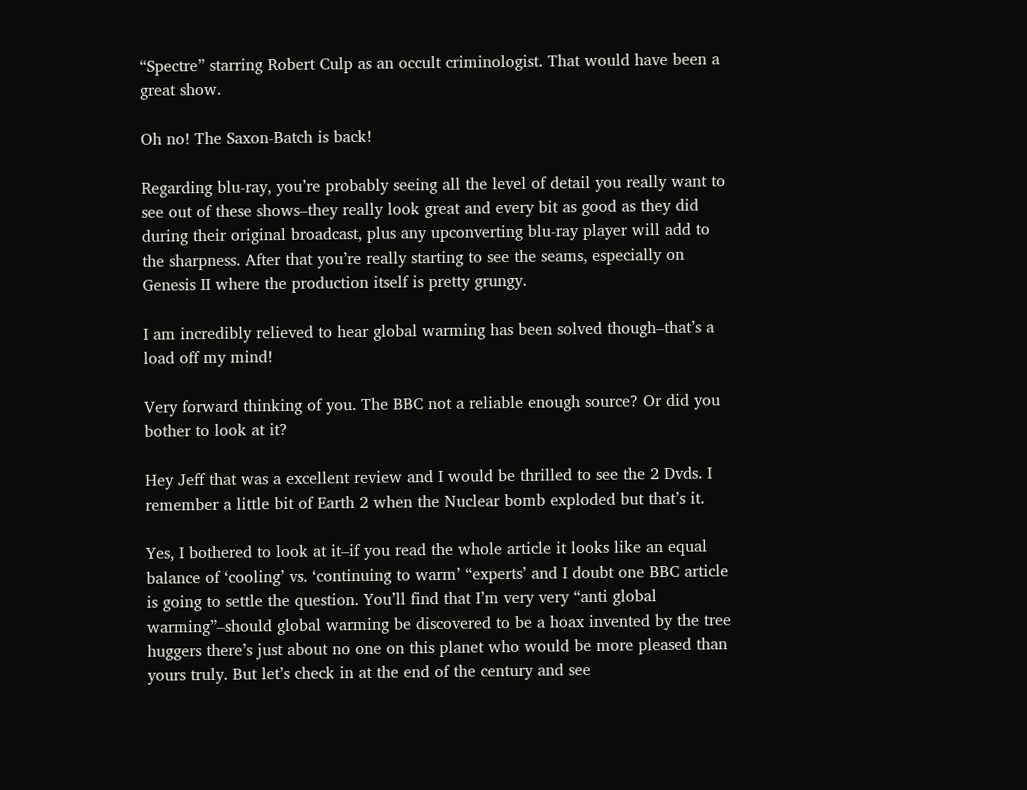“Spectre” starring Robert Culp as an occult criminologist. That would have been a great show.

Oh no! The Saxon-Batch is back!

Regarding blu-ray, you’re probably seeing all the level of detail you really want to see out of these shows–they really look great and every bit as good as they did during their original broadcast, plus any upconverting blu-ray player will add to the sharpness. After that you’re really starting to see the seams, especially on Genesis II where the production itself is pretty grungy.

I am incredibly relieved to hear global warming has been solved though–that’s a load off my mind!

Very forward thinking of you. The BBC not a reliable enough source? Or did you bother to look at it?

Hey Jeff that was a excellent review and I would be thrilled to see the 2 Dvds. I remember a little bit of Earth 2 when the Nuclear bomb exploded but that’s it.

Yes, I bothered to look at it–if you read the whole article it looks like an equal balance of ‘cooling’ vs. ‘continuing to warm’ “experts’ and I doubt one BBC article is going to settle the question. You’ll find that I’m very very “anti global warming”–should global warming be discovered to be a hoax invented by the tree huggers there’s just about no one on this planet who would be more pleased than yours truly. But let’s check in at the end of the century and see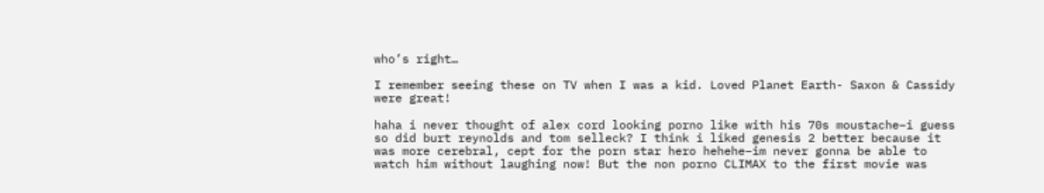who’s right…

I remember seeing these on TV when I was a kid. Loved Planet Earth- Saxon & Cassidy were great!

haha i never thought of alex cord looking porno like with his 70s moustache–i guess so did burt reynolds and tom selleck? I think i liked genesis 2 better because it was more cerebral, cept for the porn star hero hehehe–im never gonna be able to watch him without laughing now! But the non porno CLIMAX to the first movie was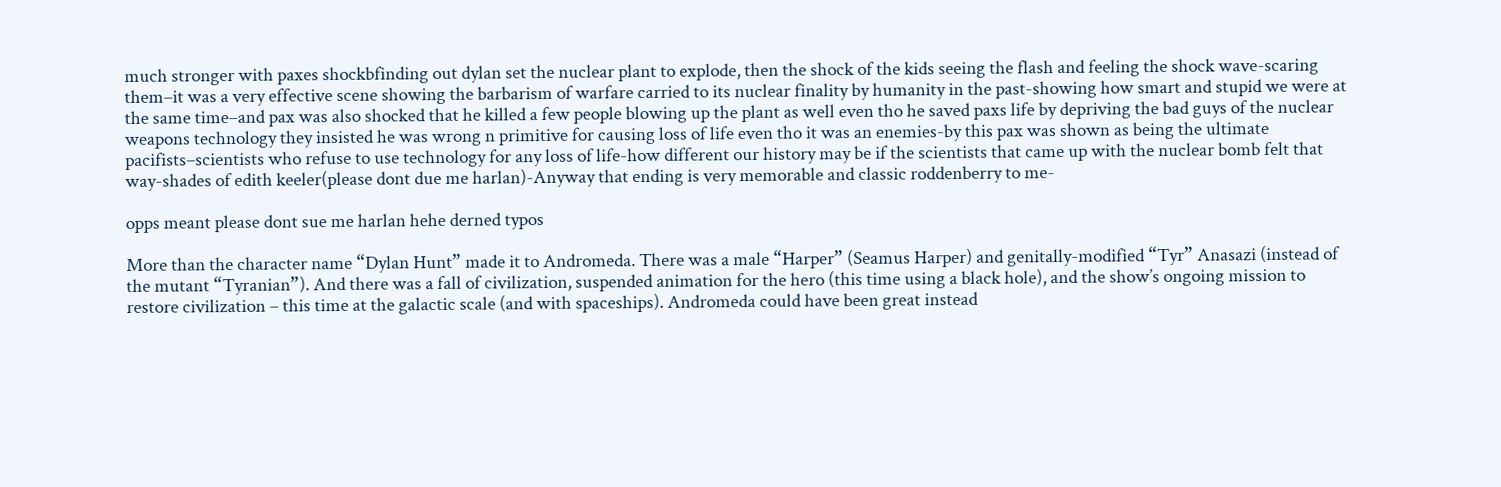much stronger with paxes shockbfinding out dylan set the nuclear plant to explode, then the shock of the kids seeing the flash and feeling the shock wave-scaring them–it was a very effective scene showing the barbarism of warfare carried to its nuclear finality by humanity in the past-showing how smart and stupid we were at the same time–and pax was also shocked that he killed a few people blowing up the plant as well even tho he saved paxs life by depriving the bad guys of the nuclear weapons technology they insisted he was wrong n primitive for causing loss of life even tho it was an enemies-by this pax was shown as being the ultimate pacifists–scientists who refuse to use technology for any loss of life-how different our history may be if the scientists that came up with the nuclear bomb felt that way-shades of edith keeler(please dont due me harlan)-Anyway that ending is very memorable and classic roddenberry to me-

opps meant please dont sue me harlan hehe derned typos

More than the character name “Dylan Hunt” made it to Andromeda. There was a male “Harper” (Seamus Harper) and genitally-modified “Tyr” Anasazi (instead of the mutant “Tyranian”). And there was a fall of civilization, suspended animation for the hero (this time using a black hole), and the show’s ongoing mission to restore civilization – this time at the galactic scale (and with spaceships). Andromeda could have been great instead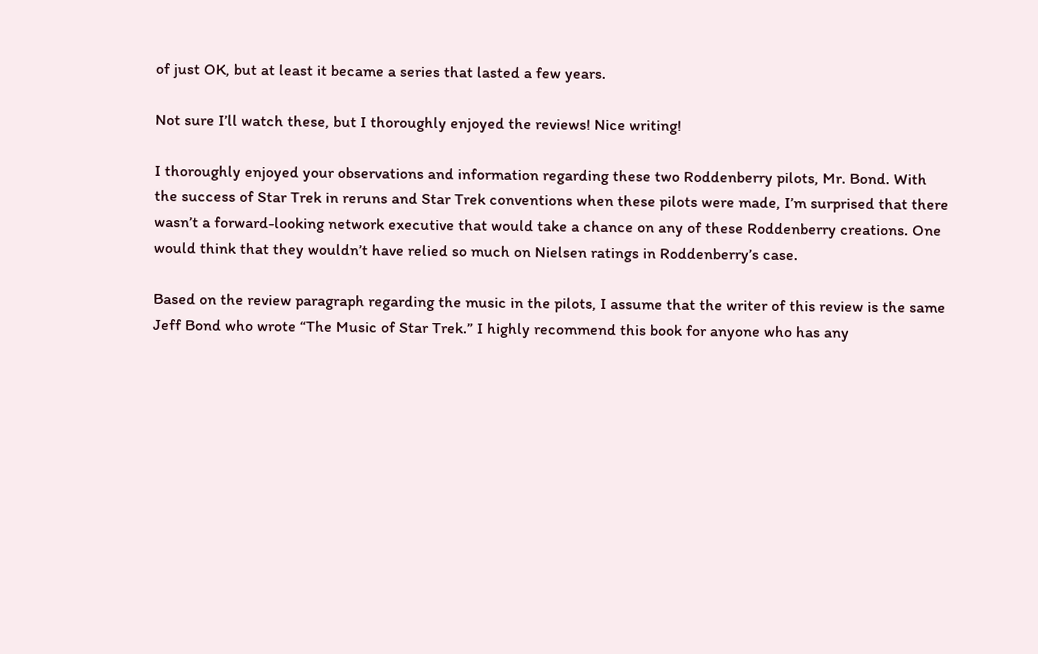of just OK, but at least it became a series that lasted a few years.

Not sure I’ll watch these, but I thoroughly enjoyed the reviews! Nice writing!

I thoroughly enjoyed your observations and information regarding these two Roddenberry pilots, Mr. Bond. With the success of Star Trek in reruns and Star Trek conventions when these pilots were made, I’m surprised that there wasn’t a forward-looking network executive that would take a chance on any of these Roddenberry creations. One would think that they wouldn’t have relied so much on Nielsen ratings in Roddenberry’s case.

Based on the review paragraph regarding the music in the pilots, I assume that the writer of this review is the same Jeff Bond who wrote “The Music of Star Trek.” I highly recommend this book for anyone who has any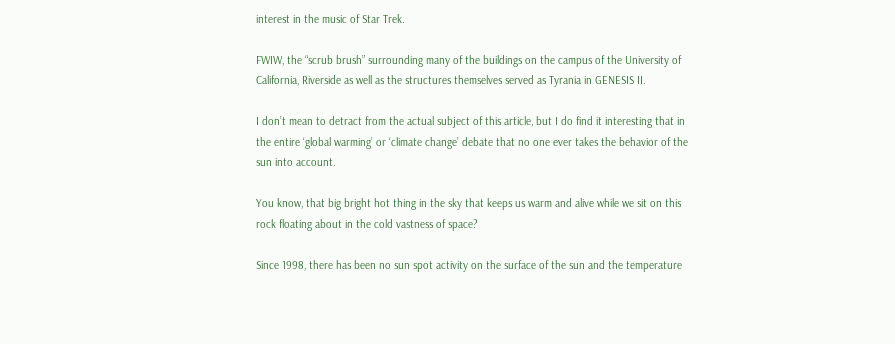interest in the music of Star Trek.

FWIW, the “scrub brush” surrounding many of the buildings on the campus of the University of California, Riverside as well as the structures themselves served as Tyrania in GENESIS II.

I don’t mean to detract from the actual subject of this article, but I do find it interesting that in the entire ‘global warming’ or ‘climate change’ debate that no one ever takes the behavior of the sun into account.

You know, that big bright hot thing in the sky that keeps us warm and alive while we sit on this rock floating about in the cold vastness of space?

Since 1998, there has been no sun spot activity on the surface of the sun and the temperature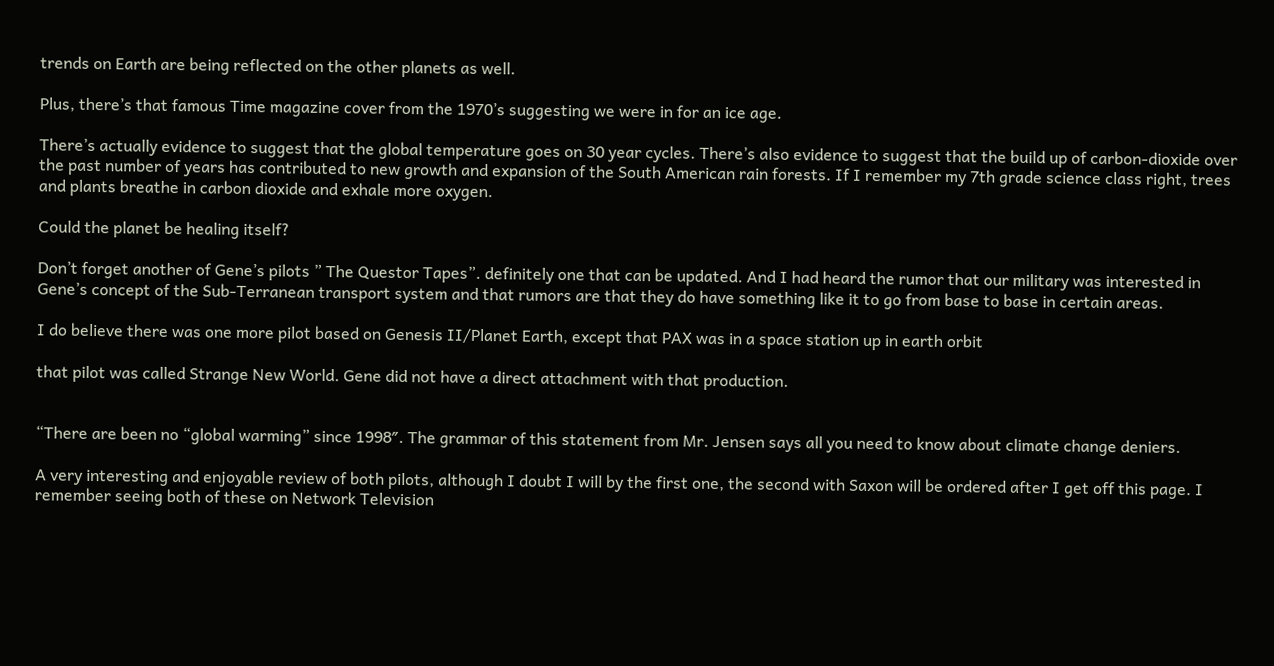trends on Earth are being reflected on the other planets as well.

Plus, there’s that famous Time magazine cover from the 1970’s suggesting we were in for an ice age.

There’s actually evidence to suggest that the global temperature goes on 30 year cycles. There’s also evidence to suggest that the build up of carbon-dioxide over the past number of years has contributed to new growth and expansion of the South American rain forests. If I remember my 7th grade science class right, trees and plants breathe in carbon dioxide and exhale more oxygen.

Could the planet be healing itself?

Don’t forget another of Gene’s pilots ” The Questor Tapes”. definitely one that can be updated. And I had heard the rumor that our military was interested in Gene’s concept of the Sub-Terranean transport system and that rumors are that they do have something like it to go from base to base in certain areas.

I do believe there was one more pilot based on Genesis II/Planet Earth, except that PAX was in a space station up in earth orbit

that pilot was called Strange New World. Gene did not have a direct attachment with that production.


“There are been no “global warming” since 1998″. The grammar of this statement from Mr. Jensen says all you need to know about climate change deniers.

A very interesting and enjoyable review of both pilots, although I doubt I will by the first one, the second with Saxon will be ordered after I get off this page. I remember seeing both of these on Network Television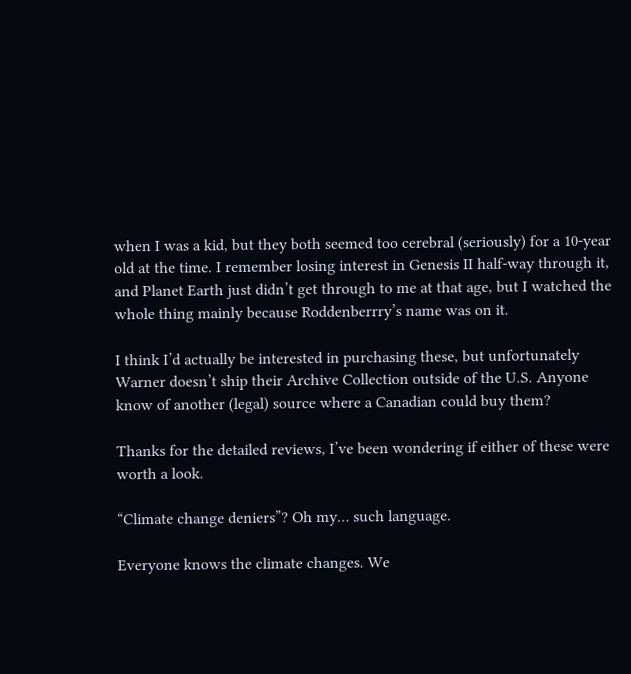when I was a kid, but they both seemed too cerebral (seriously) for a 10-year old at the time. I remember losing interest in Genesis II half-way through it, and Planet Earth just didn’t get through to me at that age, but I watched the whole thing mainly because Roddenberrry’s name was on it.

I think I’d actually be interested in purchasing these, but unfortunately Warner doesn’t ship their Archive Collection outside of the U.S. Anyone know of another (legal) source where a Canadian could buy them?

Thanks for the detailed reviews, I’ve been wondering if either of these were worth a look.

“Climate change deniers”? Oh my… such language.

Everyone knows the climate changes. We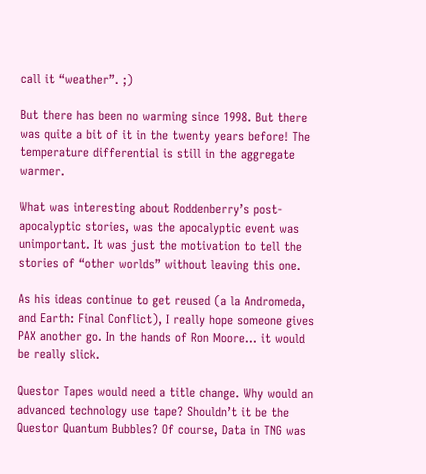call it “weather”. ;)

But there has been no warming since 1998. But there was quite a bit of it in the twenty years before! The temperature differential is still in the aggregate warmer.

What was interesting about Roddenberry’s post-apocalyptic stories, was the apocalyptic event was unimportant. It was just the motivation to tell the stories of “other worlds” without leaving this one.

As his ideas continue to get reused (a la Andromeda, and Earth: Final Conflict), I really hope someone gives PAX another go. In the hands of Ron Moore… it would be really slick.

Questor Tapes would need a title change. Why would an advanced technology use tape? Shouldn’t it be the Questor Quantum Bubbles? Of course, Data in TNG was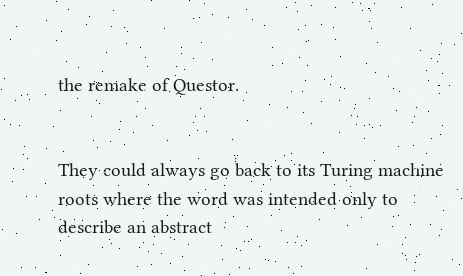the remake of Questor.


They could always go back to its Turing machine roots where the word was intended only to describe an abstract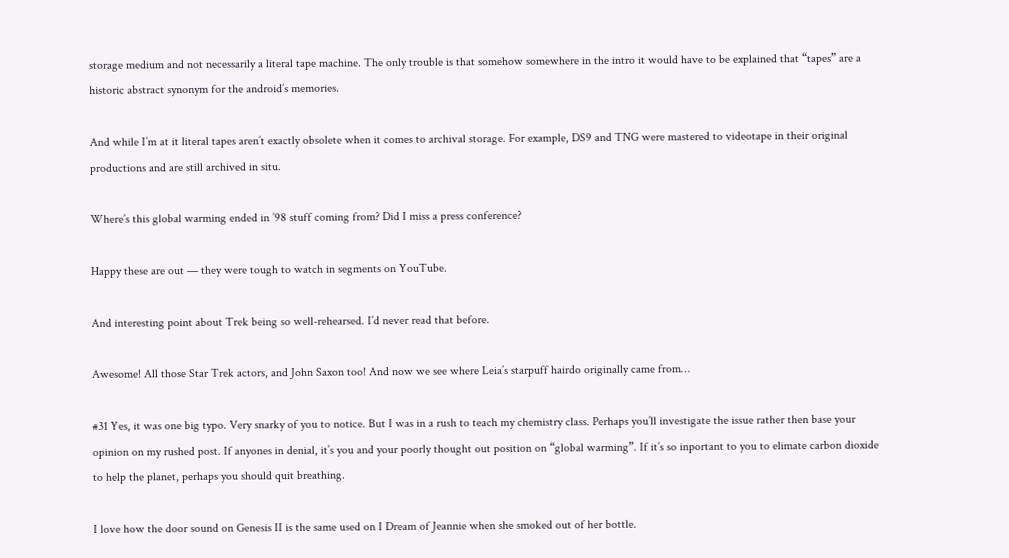storage medium and not necessarily a literal tape machine. The only trouble is that somehow somewhere in the intro it would have to be explained that “tapes” are a historic abstract synonym for the android’s memories.

And while I’m at it literal tapes aren’t exactly obsolete when it comes to archival storage. For example, DS9 and TNG were mastered to videotape in their original productions and are still archived in situ.

Where’s this global warming ended in ’98 stuff coming from? Did I miss a press conference?

Happy these are out — they were tough to watch in segments on YouTube.

And interesting point about Trek being so well-rehearsed. I’d never read that before.

Awesome! All those Star Trek actors, and John Saxon too! And now we see where Leia’s starpuff hairdo originally came from…

#31 Yes, it was one big typo. Very snarky of you to notice. But I was in a rush to teach my chemistry class. Perhaps you’ll investigate the issue rather then base your opinion on my rushed post. If anyones in denial, it’s you and your poorly thought out position on “global warming”. If it’s so inportant to you to elimate carbon dioxide to help the planet, perhaps you should quit breathing.

I love how the door sound on Genesis II is the same used on I Dream of Jeannie when she smoked out of her bottle.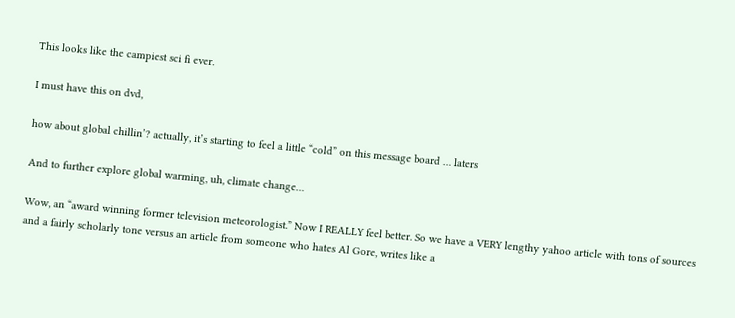This looks like the campiest sci fi ever.

I must have this on dvd,

how about global chillin’? actually, it’s starting to feel a little “cold” on this message board … laters

And to further explore global warming, uh, climate change…

Wow, an “award winning former television meteorologist.” Now I REALLY feel better. So we have a VERY lengthy yahoo article with tons of sources and a fairly scholarly tone versus an article from someone who hates Al Gore, writes like a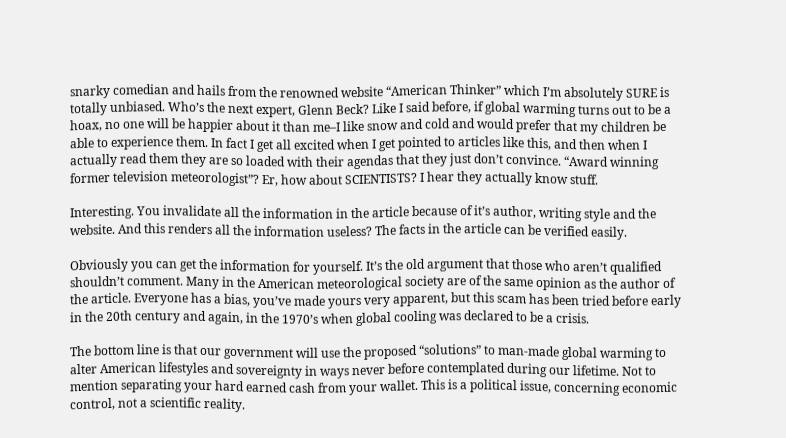snarky comedian and hails from the renowned website “American Thinker” which I’m absolutely SURE is totally unbiased. Who’s the next expert, Glenn Beck? Like I said before, if global warming turns out to be a hoax, no one will be happier about it than me–I like snow and cold and would prefer that my children be able to experience them. In fact I get all excited when I get pointed to articles like this, and then when I actually read them they are so loaded with their agendas that they just don’t convince. “Award winning former television meteorologist”? Er, how about SCIENTISTS? I hear they actually know stuff.

Interesting. You invalidate all the information in the article because of it’s author, writing style and the website. And this renders all the information useless? The facts in the article can be verified easily.

Obviously you can get the information for yourself. It’s the old argument that those who aren’t qualified shouldn’t comment. Many in the American meteorological society are of the same opinion as the author of the article. Everyone has a bias, you’ve made yours very apparent, but this scam has been tried before early in the 20th century and again, in the 1970’s when global cooling was declared to be a crisis.

The bottom line is that our government will use the proposed “solutions” to man-made global warming to alter American lifestyles and sovereignty in ways never before contemplated during our lifetime. Not to mention separating your hard earned cash from your wallet. This is a political issue, concerning economic control, not a scientific reality.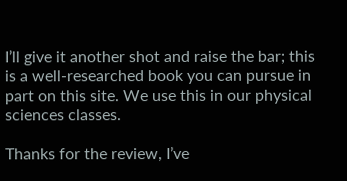I’ll give it another shot and raise the bar; this is a well-researched book you can pursue in part on this site. We use this in our physical sciences classes.

Thanks for the review, I’ve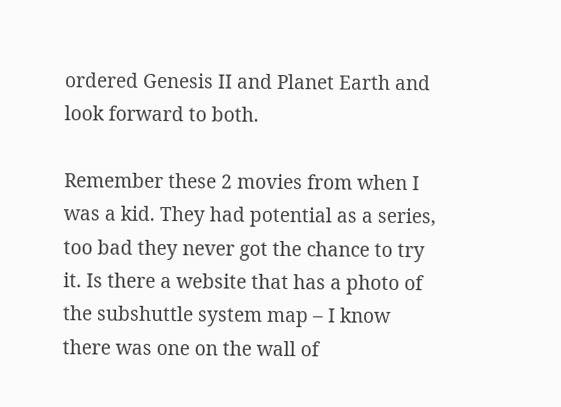ordered Genesis II and Planet Earth and look forward to both.

Remember these 2 movies from when I was a kid. They had potential as a series, too bad they never got the chance to try it. Is there a website that has a photo of the subshuttle system map – I know there was one on the wall of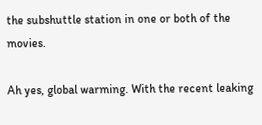the subshuttle station in one or both of the movies.

Ah yes, global warming. With the recent leaking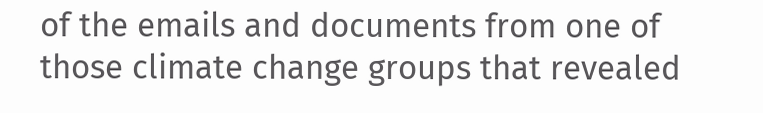of the emails and documents from one of those climate change groups that revealed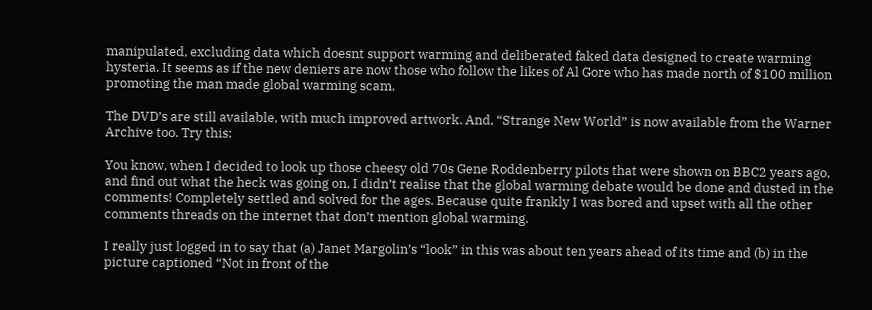manipulated, excluding data which doesnt support warming and deliberated faked data designed to create warming hysteria. It seems as if the new deniers are now those who follow the likes of Al Gore who has made north of $100 million promoting the man made global warming scam.

The DVD’s are still available, with much improved artwork. And, “Strange New World” is now available from the Warner Archive too. Try this:

You know, when I decided to look up those cheesy old 70s Gene Roddenberry pilots that were shown on BBC2 years ago, and find out what the heck was going on, I didn’t realise that the global warming debate would be done and dusted in the comments! Completely settled and solved for the ages. Because quite frankly I was bored and upset with all the other comments threads on the internet that don’t mention global warming.

I really just logged in to say that (a) Janet Margolin’s “look” in this was about ten years ahead of its time and (b) in the picture captioned “Not in front of the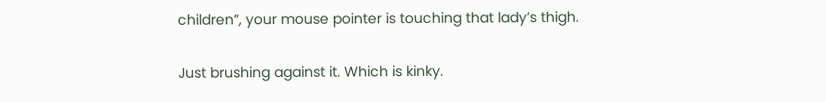children”, your mouse pointer is touching that lady’s thigh.

Just brushing against it. Which is kinky.